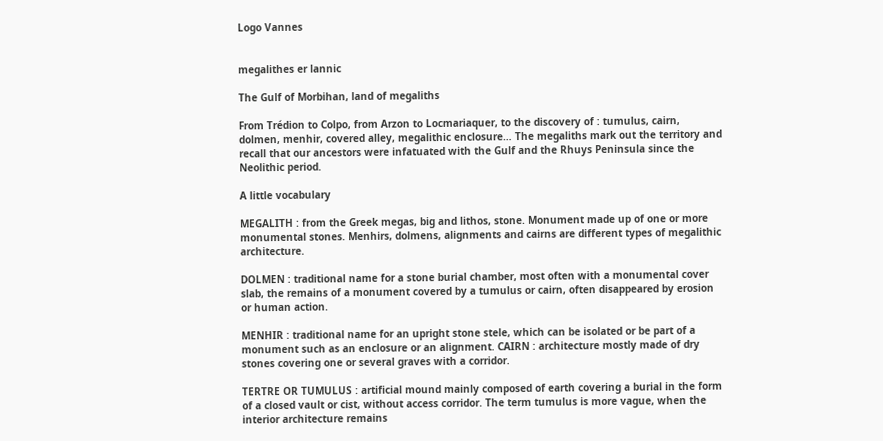Logo Vannes


megalithes er lannic

The Gulf of Morbihan, land of megaliths

From Trédion to Colpo, from Arzon to Locmariaquer, to the discovery of : tumulus, cairn, dolmen, menhir, covered alley, megalithic enclosure… The megaliths mark out the territory and recall that our ancestors were infatuated with the Gulf and the Rhuys Peninsula since the Neolithic period.

A little vocabulary

MEGALITH : from the Greek megas, big and lithos, stone. Monument made up of one or more monumental stones. Menhirs, dolmens, alignments and cairns are different types of megalithic architecture.

DOLMEN : traditional name for a stone burial chamber, most often with a monumental cover slab, the remains of a monument covered by a tumulus or cairn, often disappeared by erosion or human action.

MENHIR : traditional name for an upright stone stele, which can be isolated or be part of a monument such as an enclosure or an alignment. CAIRN : architecture mostly made of dry stones covering one or several graves with a corridor.

TERTRE OR TUMULUS : artificial mound mainly composed of earth covering a burial in the form of a closed vault or cist, without access corridor. The term tumulus is more vague, when the interior architecture remains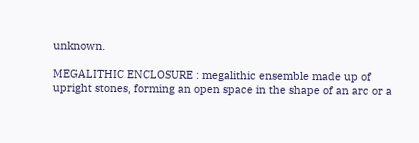unknown.

MEGALITHIC ENCLOSURE : megalithic ensemble made up of upright stones, forming an open space in the shape of an arc or a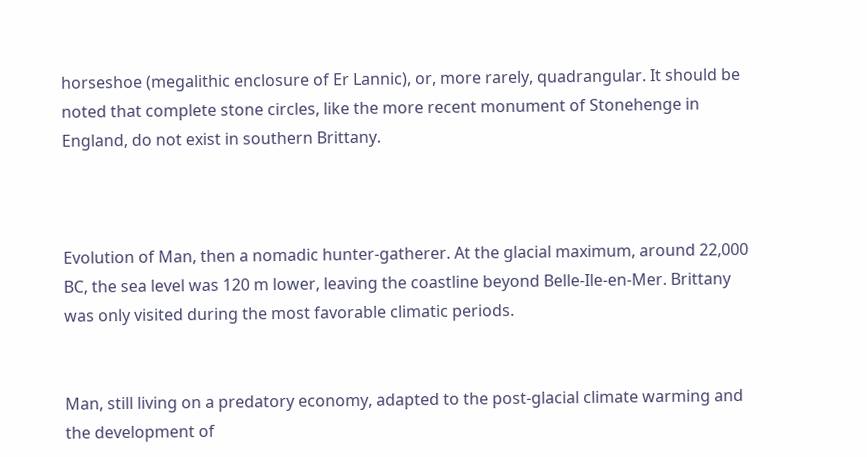horseshoe (megalithic enclosure of Er Lannic), or, more rarely, quadrangular. It should be noted that complete stone circles, like the more recent monument of Stonehenge in England, do not exist in southern Brittany.



Evolution of Man, then a nomadic hunter-gatherer. At the glacial maximum, around 22,000 BC, the sea level was 120 m lower, leaving the coastline beyond Belle-Ile-en-Mer. Brittany was only visited during the most favorable climatic periods.


Man, still living on a predatory economy, adapted to the post-glacial climate warming and the development of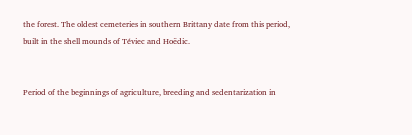the forest. The oldest cemeteries in southern Brittany date from this period, built in the shell mounds of Téviec and Hoëdic.


Period of the beginnings of agriculture, breeding and sedentarization in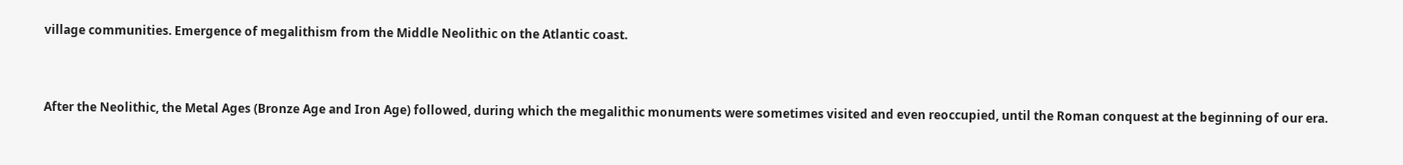village communities. Emergence of megalithism from the Middle Neolithic on the Atlantic coast.


After the Neolithic, the Metal Ages (Bronze Age and Iron Age) followed, during which the megalithic monuments were sometimes visited and even reoccupied, until the Roman conquest at the beginning of our era.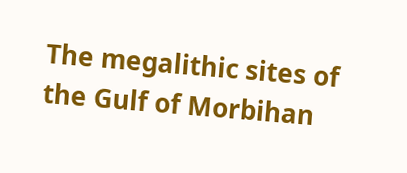The megalithic sites of the Gulf of Morbihan